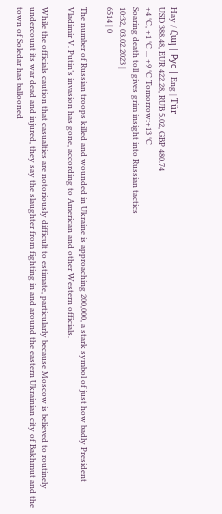Hay / Հայ | Рус | Eng | Tür
USD 388.48, EUR 422.28, RUB 5.02, GBP 480.74
+4 °C, +1 °C ... +9 °C Tomorrow:+13 °C
Soaring death toll gives grim insight into Russian tactics
10:32, 03.02.2023 |
6514 | 0

The number of Russian troops killed and wounded in Ukraine is approaching 200,000, a stark symbol of just how badly President Vladimir V. Putin’s invasion has gone, according to American and other Western officials.

While the officials caution that casualties are notoriously difficult to estimate, particularly because Moscow is believed to routinely undercount its war dead and injured, they say the slaughter from fighting in and around the eastern Ukrainian city of Bakhmut and the town of Soledar has ballooned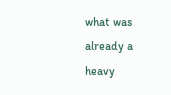what was already a heavy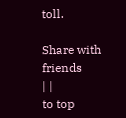toll.

Share with friends
| |
to top